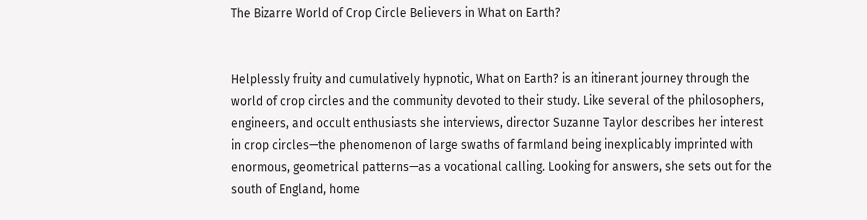The Bizarre World of Crop Circle Believers in What on Earth?


Helplessly fruity and cumulatively hypnotic, What on Earth? is an itinerant journey through the world of crop circles and the community devoted to their study. Like several of the philosophers, engineers, and occult enthusiasts she interviews, director Suzanne Taylor describes her interest in crop circles—the phenomenon of large swaths of farmland being inexplicably imprinted with enormous, geometrical patterns—as a vocational calling. Looking for answers, she sets out for the south of England, home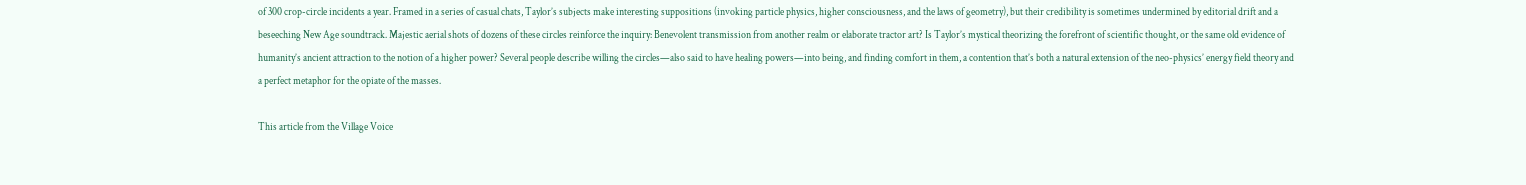of 300 crop-circle incidents a year. Framed in a series of casual chats, Taylor’s subjects make interesting suppositions (invoking particle physics, higher consciousness, and the laws of geometry), but their credibility is sometimes undermined by editorial drift and a beseeching New Age soundtrack. Majestic aerial shots of dozens of these circles reinforce the inquiry: Benevolent transmission from another realm or elaborate tractor art? Is Taylor’s mystical theorizing the forefront of scientific thought, or the same old evidence of humanity’s ancient attraction to the notion of a higher power? Several people describe willing the circles—also said to have healing powers—into being, and finding comfort in them, a contention that’s both a natural extension of the neo-physics’ energy field theory and a perfect metaphor for the opiate of the masses.

This article from the Village Voice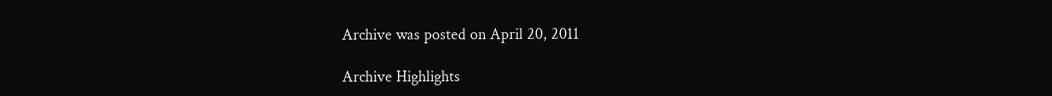Archive was posted on April 20, 2011

Archive Highlights